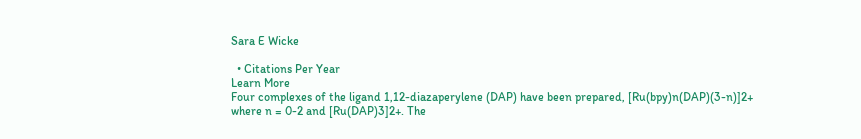Sara E Wicke

  • Citations Per Year
Learn More
Four complexes of the ligand 1,12-diazaperylene (DAP) have been prepared, [Ru(bpy)n(DAP)(3-n)]2+ where n = 0-2 and [Ru(DAP)3]2+. The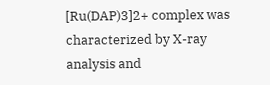[Ru(DAP)3]2+ complex was characterized by X-ray analysis and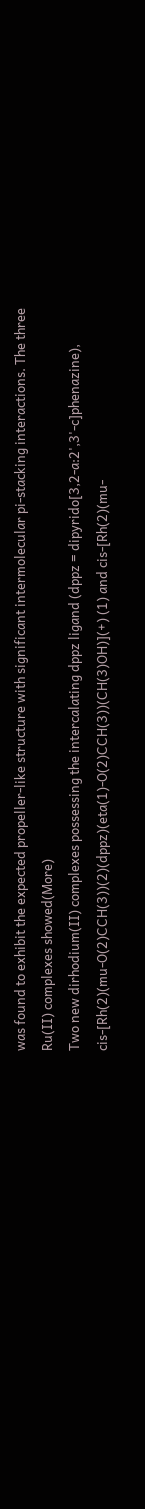was found to exhibit the expected propeller-like structure with significant intermolecular pi-stacking interactions. The three Ru(II) complexes showed(More)
Two new dirhodium(II) complexes possessing the intercalating dppz ligand (dppz = dipyrido[3,2-a:2',3'-c]phenazine), cis-[Rh(2)(mu-O(2)CCH(3))(2)(dppz)(eta(1)-O(2)CCH(3))(CH(3)OH)](+) (1) and cis-[Rh(2)(mu-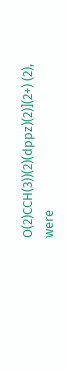O(2)CCH(3))(2)(dppz)(2)](2+) (2), were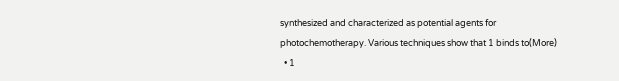synthesized and characterized as potential agents for photochemotherapy. Various techniques show that 1 binds to(More)
  • 1